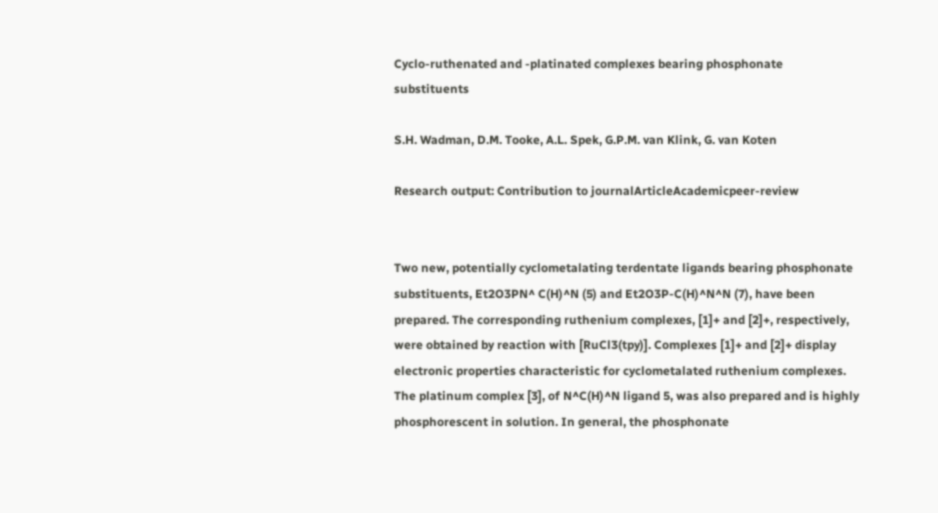Cyclo-ruthenated and -platinated complexes bearing phosphonate substituents

S.H. Wadman, D.M. Tooke, A.L. Spek, G.P.M. van Klink, G. van Koten

Research output: Contribution to journalArticleAcademicpeer-review


Two new, potentially cyclometalating terdentate ligands bearing phosphonate substituents, Et2O3PN^ C(H)^N (5) and Et2O3P-C(H)^N^N (7), have been prepared. The corresponding ruthenium complexes, [1]+ and [2]+, respectively, were obtained by reaction with [RuCl3(tpy)]. Complexes [1]+ and [2]+ display electronic properties characteristic for cyclometalated ruthenium complexes. The platinum complex [3], of N^C(H)^N ligand 5, was also prepared and is highly phosphorescent in solution. In general, the phosphonate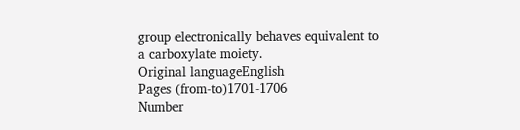group electronically behaves equivalent to a carboxylate moiety.
Original languageEnglish
Pages (from-to)1701-1706
Number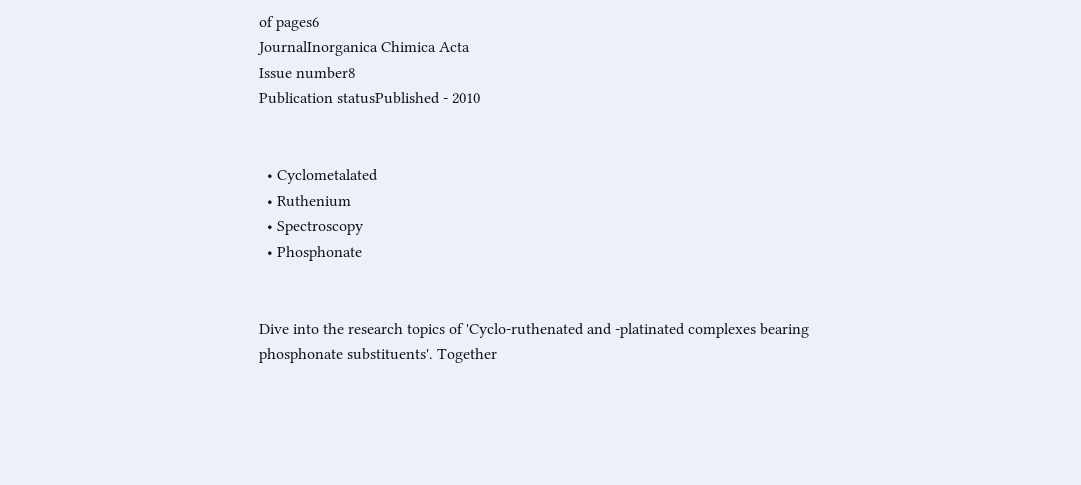of pages6
JournalInorganica Chimica Acta
Issue number8
Publication statusPublished - 2010


  • Cyclometalated
  • Ruthenium
  • Spectroscopy
  • Phosphonate


Dive into the research topics of 'Cyclo-ruthenated and -platinated complexes bearing phosphonate substituents'. Together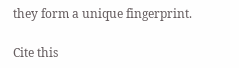they form a unique fingerprint.

Cite this